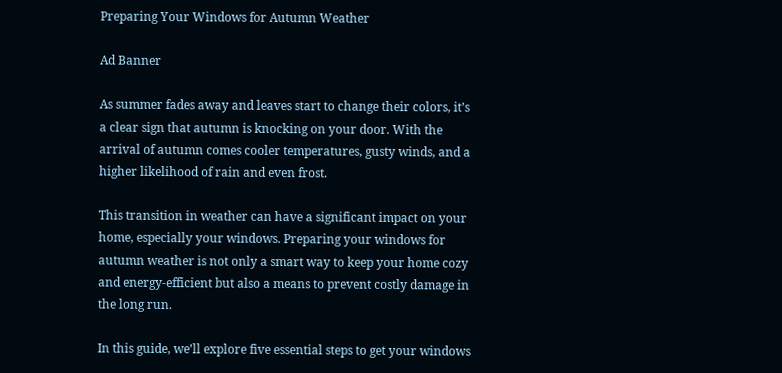Preparing Your Windows for Autumn Weather

Ad Banner

As summer fades away and leaves start to change their colors, it’s a clear sign that autumn is knocking on your door. With the arrival of autumn comes cooler temperatures, gusty winds, and a higher likelihood of rain and even frost.

This transition in weather can have a significant impact on your home, especially your windows. Preparing your windows for autumn weather is not only a smart way to keep your home cozy and energy-efficient but also a means to prevent costly damage in the long run.

In this guide, we’ll explore five essential steps to get your windows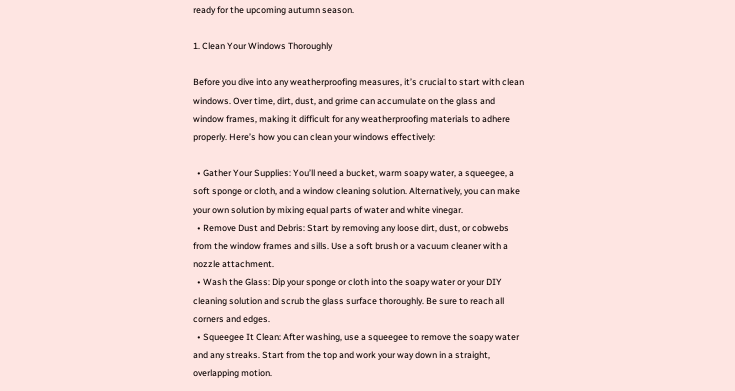ready for the upcoming autumn season.

1. Clean Your Windows Thoroughly

Before you dive into any weatherproofing measures, it’s crucial to start with clean windows. Over time, dirt, dust, and grime can accumulate on the glass and window frames, making it difficult for any weatherproofing materials to adhere properly. Here’s how you can clean your windows effectively:

  • Gather Your Supplies: You’ll need a bucket, warm soapy water, a squeegee, a soft sponge or cloth, and a window cleaning solution. Alternatively, you can make your own solution by mixing equal parts of water and white vinegar.
  • Remove Dust and Debris: Start by removing any loose dirt, dust, or cobwebs from the window frames and sills. Use a soft brush or a vacuum cleaner with a nozzle attachment.
  • Wash the Glass: Dip your sponge or cloth into the soapy water or your DIY cleaning solution and scrub the glass surface thoroughly. Be sure to reach all corners and edges.
  • Squeegee It Clean: After washing, use a squeegee to remove the soapy water and any streaks. Start from the top and work your way down in a straight, overlapping motion.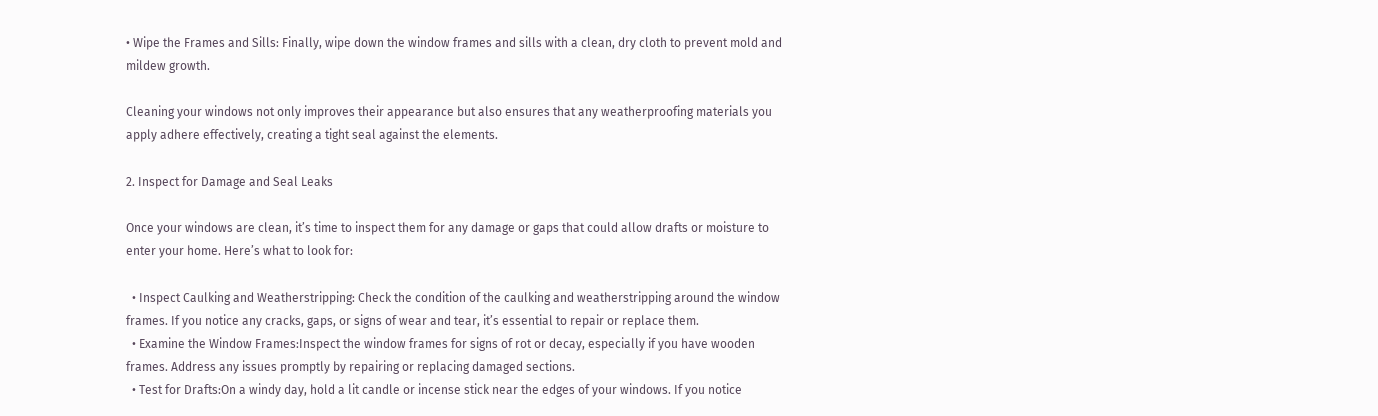• Wipe the Frames and Sills: Finally, wipe down the window frames and sills with a clean, dry cloth to prevent mold and mildew growth.

Cleaning your windows not only improves their appearance but also ensures that any weatherproofing materials you apply adhere effectively, creating a tight seal against the elements.

2. Inspect for Damage and Seal Leaks

Once your windows are clean, it’s time to inspect them for any damage or gaps that could allow drafts or moisture to enter your home. Here’s what to look for:

  • Inspect Caulking and Weatherstripping: Check the condition of the caulking and weatherstripping around the window frames. If you notice any cracks, gaps, or signs of wear and tear, it’s essential to repair or replace them.
  • Examine the Window Frames:Inspect the window frames for signs of rot or decay, especially if you have wooden frames. Address any issues promptly by repairing or replacing damaged sections.
  • Test for Drafts:On a windy day, hold a lit candle or incense stick near the edges of your windows. If you notice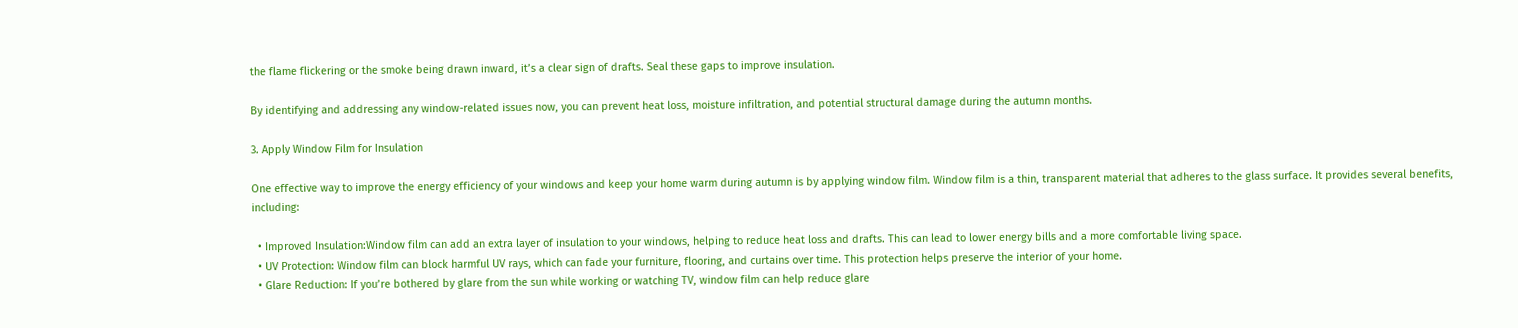the flame flickering or the smoke being drawn inward, it’s a clear sign of drafts. Seal these gaps to improve insulation.

By identifying and addressing any window-related issues now, you can prevent heat loss, moisture infiltration, and potential structural damage during the autumn months.

3. Apply Window Film for Insulation

One effective way to improve the energy efficiency of your windows and keep your home warm during autumn is by applying window film. Window film is a thin, transparent material that adheres to the glass surface. It provides several benefits, including:

  • Improved Insulation:Window film can add an extra layer of insulation to your windows, helping to reduce heat loss and drafts. This can lead to lower energy bills and a more comfortable living space.
  • UV Protection: Window film can block harmful UV rays, which can fade your furniture, flooring, and curtains over time. This protection helps preserve the interior of your home.
  • Glare Reduction: If you’re bothered by glare from the sun while working or watching TV, window film can help reduce glare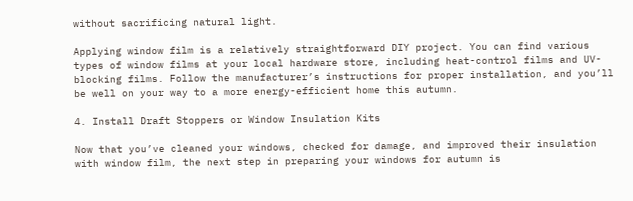without sacrificing natural light.

Applying window film is a relatively straightforward DIY project. You can find various types of window films at your local hardware store, including heat-control films and UV-blocking films. Follow the manufacturer’s instructions for proper installation, and you’ll be well on your way to a more energy-efficient home this autumn.

4. Install Draft Stoppers or Window Insulation Kits

Now that you’ve cleaned your windows, checked for damage, and improved their insulation with window film, the next step in preparing your windows for autumn is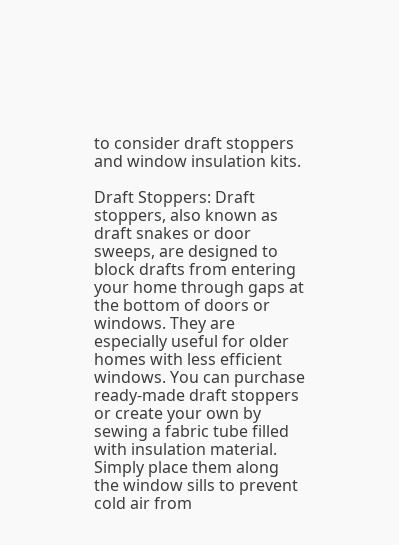to consider draft stoppers and window insulation kits.

Draft Stoppers: Draft stoppers, also known as draft snakes or door sweeps, are designed to block drafts from entering your home through gaps at the bottom of doors or windows. They are especially useful for older homes with less efficient windows. You can purchase ready-made draft stoppers or create your own by sewing a fabric tube filled with insulation material. Simply place them along the window sills to prevent cold air from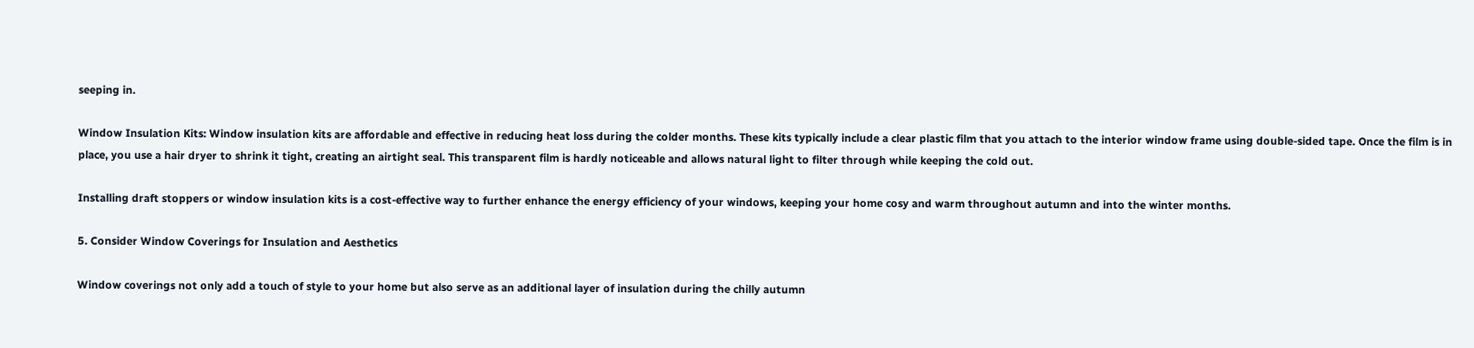seeping in.

Window Insulation Kits: Window insulation kits are affordable and effective in reducing heat loss during the colder months. These kits typically include a clear plastic film that you attach to the interior window frame using double-sided tape. Once the film is in place, you use a hair dryer to shrink it tight, creating an airtight seal. This transparent film is hardly noticeable and allows natural light to filter through while keeping the cold out.

Installing draft stoppers or window insulation kits is a cost-effective way to further enhance the energy efficiency of your windows, keeping your home cosy and warm throughout autumn and into the winter months.

5. Consider Window Coverings for Insulation and Aesthetics

Window coverings not only add a touch of style to your home but also serve as an additional layer of insulation during the chilly autumn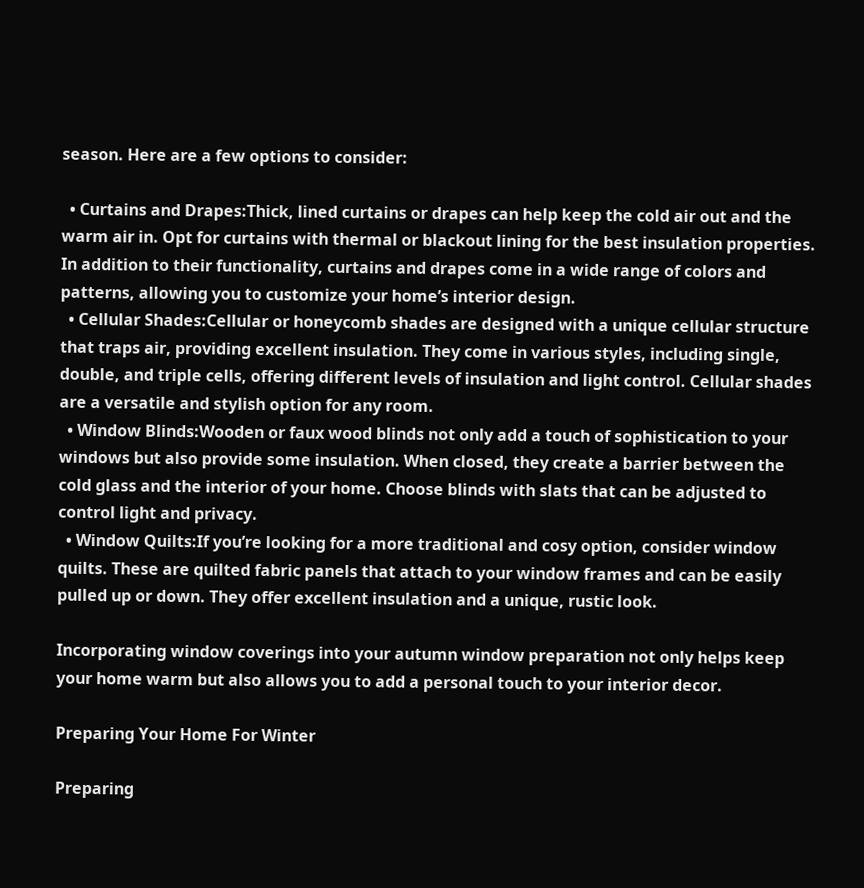season. Here are a few options to consider:

  • Curtains and Drapes:Thick, lined curtains or drapes can help keep the cold air out and the warm air in. Opt for curtains with thermal or blackout lining for the best insulation properties. In addition to their functionality, curtains and drapes come in a wide range of colors and patterns, allowing you to customize your home’s interior design.
  • Cellular Shades:Cellular or honeycomb shades are designed with a unique cellular structure that traps air, providing excellent insulation. They come in various styles, including single, double, and triple cells, offering different levels of insulation and light control. Cellular shades are a versatile and stylish option for any room.
  • Window Blinds:Wooden or faux wood blinds not only add a touch of sophistication to your windows but also provide some insulation. When closed, they create a barrier between the cold glass and the interior of your home. Choose blinds with slats that can be adjusted to control light and privacy.
  • Window Quilts:If you’re looking for a more traditional and cosy option, consider window quilts. These are quilted fabric panels that attach to your window frames and can be easily pulled up or down. They offer excellent insulation and a unique, rustic look.

Incorporating window coverings into your autumn window preparation not only helps keep your home warm but also allows you to add a personal touch to your interior decor.

Preparing Your Home For Winter

Preparing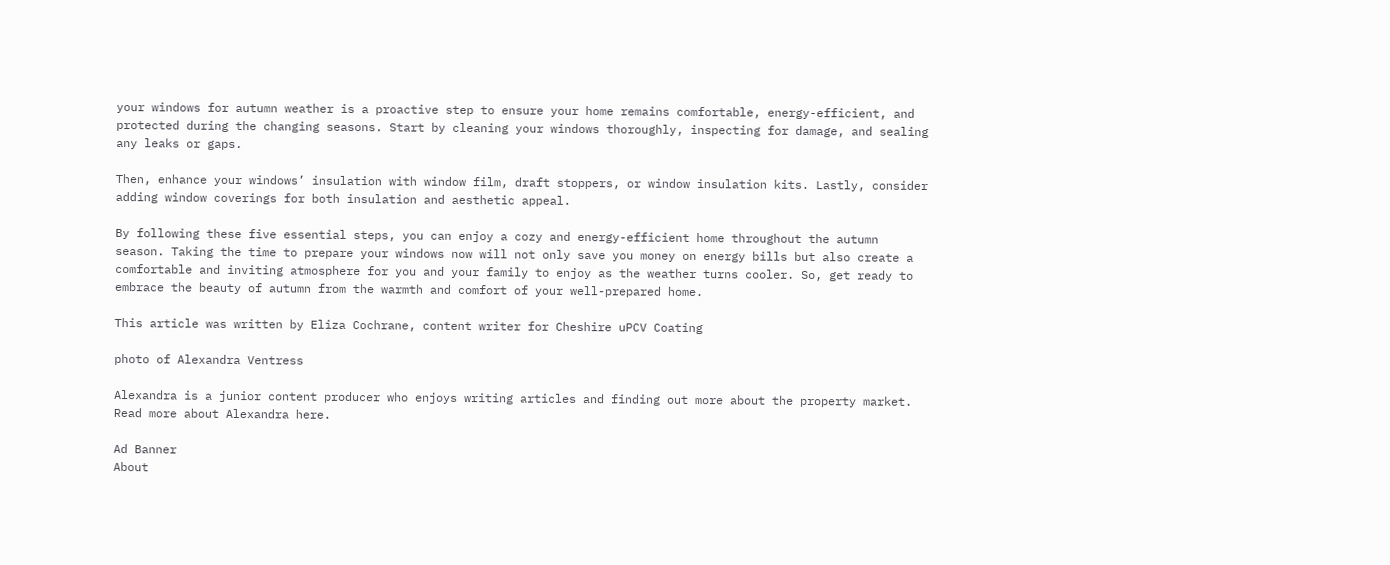your windows for autumn weather is a proactive step to ensure your home remains comfortable, energy-efficient, and protected during the changing seasons. Start by cleaning your windows thoroughly, inspecting for damage, and sealing any leaks or gaps.

Then, enhance your windows’ insulation with window film, draft stoppers, or window insulation kits. Lastly, consider adding window coverings for both insulation and aesthetic appeal.

By following these five essential steps, you can enjoy a cozy and energy-efficient home throughout the autumn season. Taking the time to prepare your windows now will not only save you money on energy bills but also create a comfortable and inviting atmosphere for you and your family to enjoy as the weather turns cooler. So, get ready to embrace the beauty of autumn from the warmth and comfort of your well-prepared home.

This article was written by Eliza Cochrane, content writer for Cheshire uPCV Coating

photo of Alexandra Ventress

Alexandra is a junior content producer who enjoys writing articles and finding out more about the property market. Read more about Alexandra here.

Ad Banner
About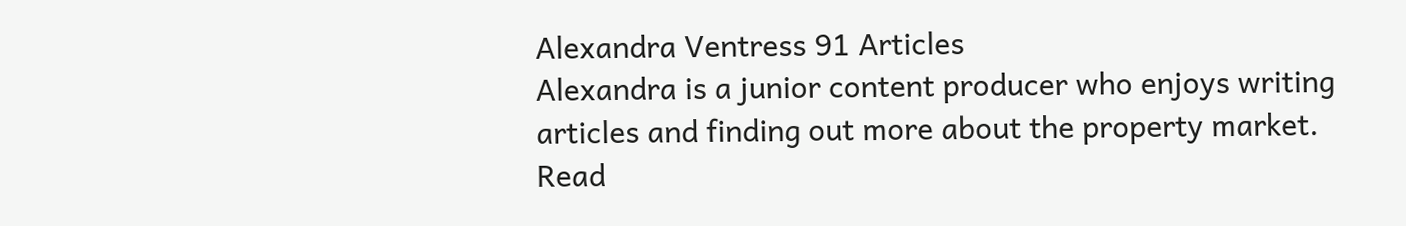Alexandra Ventress 91 Articles
Alexandra is a junior content producer who enjoys writing articles and finding out more about the property market. Read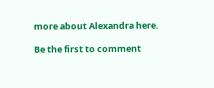more about Alexandra here.

Be the first to comment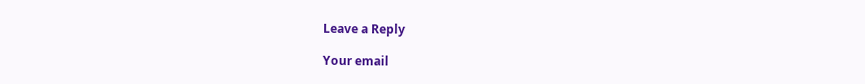Leave a Reply

Your email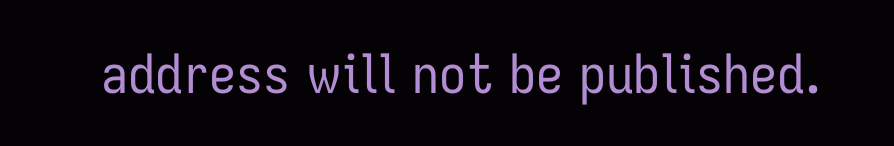address will not be published.